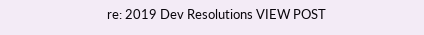re: 2019 Dev Resolutions VIEW POST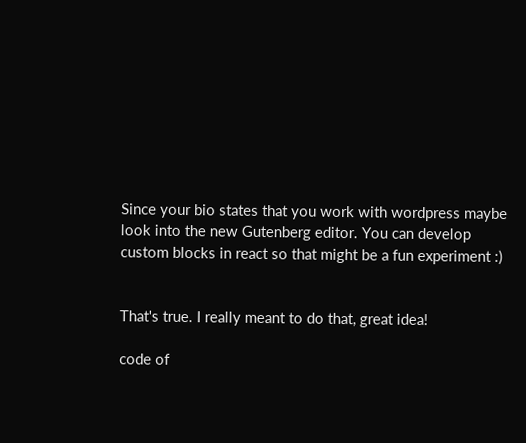Since your bio states that you work with wordpress maybe look into the new Gutenberg editor. You can develop custom blocks in react so that might be a fun experiment :)


That's true. I really meant to do that, great idea!

code of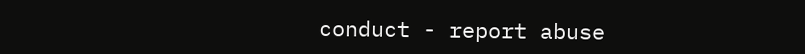conduct - report abuse